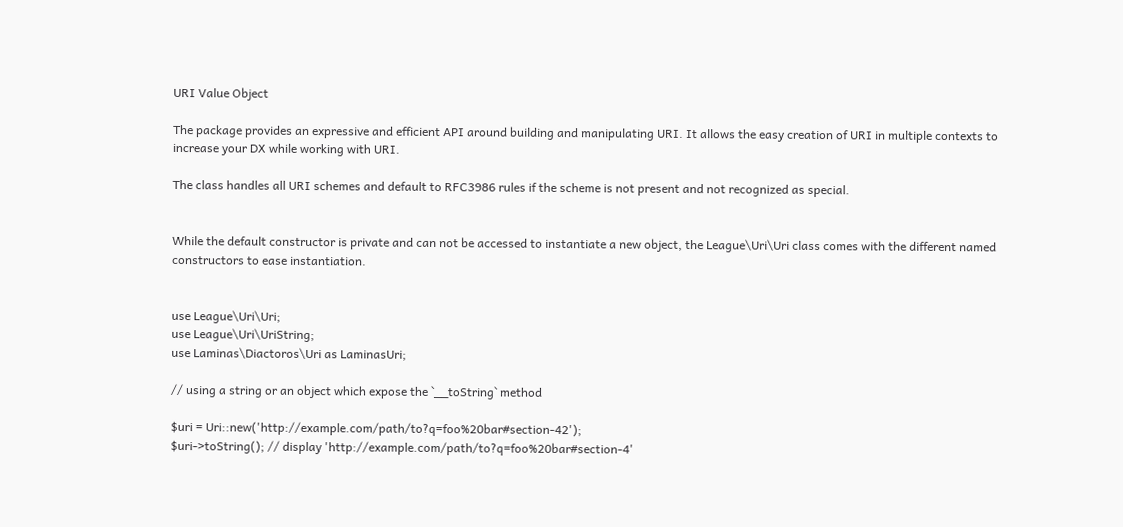URI Value Object

The package provides an expressive and efficient API around building and manipulating URI. It allows the easy creation of URI in multiple contexts to increase your DX while working with URI.

The class handles all URI schemes and default to RFC3986 rules if the scheme is not present and not recognized as special.


While the default constructor is private and can not be accessed to instantiate a new object, the League\Uri\Uri class comes with the different named constructors to ease instantiation.


use League\Uri\Uri;
use League\Uri\UriString;
use Laminas\Diactoros\Uri as LaminasUri;

// using a string or an object which expose the `__toString` method

$uri = Uri::new('http://example.com/path/to?q=foo%20bar#section-42');
$uri->toString(); // display 'http://example.com/path/to?q=foo%20bar#section-4'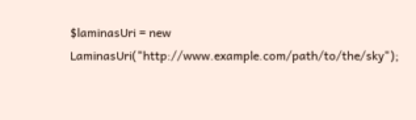$laminasUri = new LaminasUri("http://www.example.com/path/to/the/sky");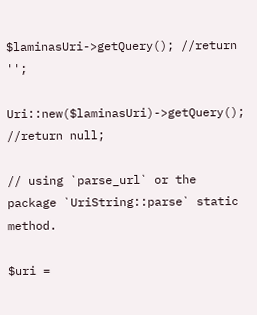$laminasUri->getQuery(); //return '';

Uri::new($laminasUri)->getQuery(); //return null;

// using `parse_url` or the package `UriString::parse` static method.

$uri =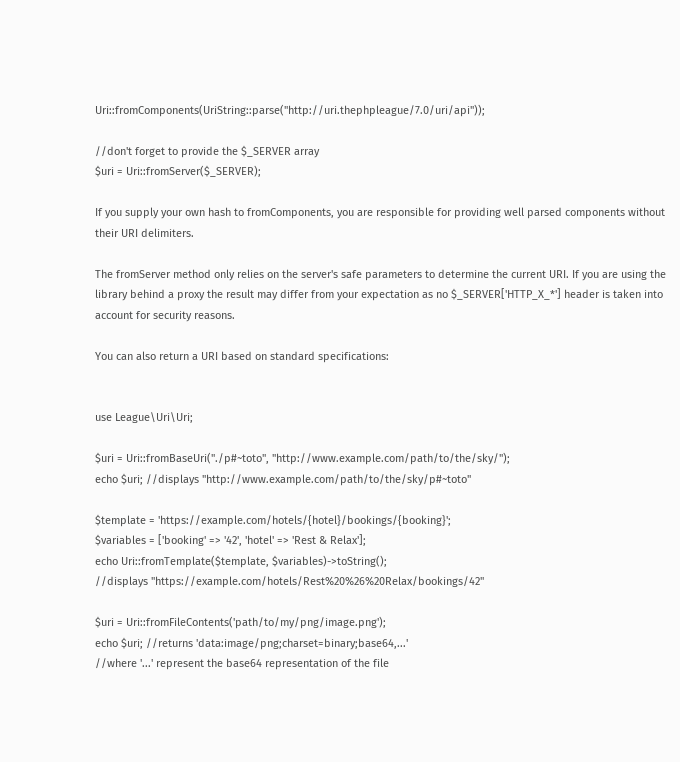Uri::fromComponents(UriString::parse("http://uri.thephpleague/7.0/uri/api"));

//don't forget to provide the $_SERVER array
$uri = Uri::fromServer($_SERVER);

If you supply your own hash to fromComponents, you are responsible for providing well parsed components without their URI delimiters.

The fromServer method only relies on the server's safe parameters to determine the current URI. If you are using the library behind a proxy the result may differ from your expectation as no $_SERVER['HTTP_X_*'] header is taken into account for security reasons.

You can also return a URI based on standard specifications:


use League\Uri\Uri;

$uri = Uri::fromBaseUri("./p#~toto", "http://www.example.com/path/to/the/sky/");
echo $uri; //displays "http://www.example.com/path/to/the/sky/p#~toto"

$template = 'https://example.com/hotels/{hotel}/bookings/{booking}';
$variables = ['booking' => '42', 'hotel' => 'Rest & Relax'];
echo Uri::fromTemplate($template, $variables)->toString();
//displays "https://example.com/hotels/Rest%20%26%20Relax/bookings/42"

$uri = Uri::fromFileContents('path/to/my/png/image.png');
echo $uri; //returns 'data:image/png;charset=binary;base64,...'
//where '...' represent the base64 representation of the file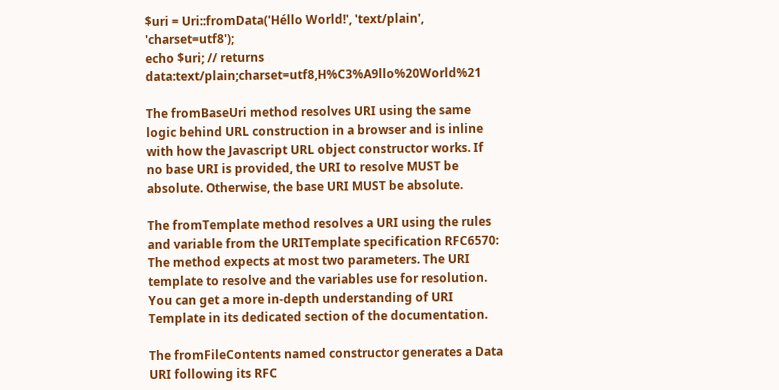$uri = Uri::fromData('Héllo World!', 'text/plain', 'charset=utf8');
echo $uri; // returns data:text/plain;charset=utf8,H%C3%A9llo%20World%21

The fromBaseUri method resolves URI using the same logic behind URL construction in a browser and is inline with how the Javascript URL object constructor works. If no base URI is provided, the URI to resolve MUST be absolute. Otherwise, the base URI MUST be absolute.

The fromTemplate method resolves a URI using the rules and variable from the URITemplate specification RFC6570: The method expects at most two parameters. The URI template to resolve and the variables use for resolution. You can get a more in-depth understanding of URI Template in its dedicated section of the documentation.

The fromFileContents named constructor generates a Data URI following its RFC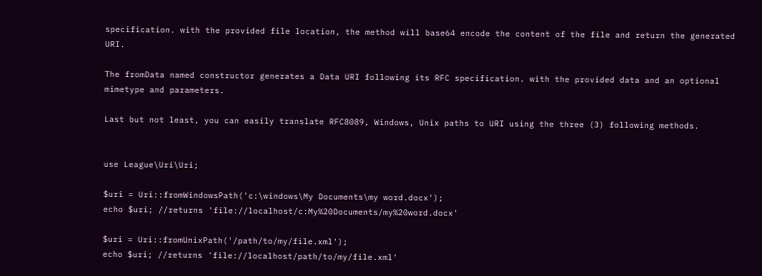specification. with the provided file location, the method will base64 encode the content of the file and return the generated URI.

The fromData named constructor generates a Data URI following its RFC specification. with the provided data and an optional mimetype and parameters.

Last but not least, you can easily translate RFC8089, Windows, Unix paths to URI using the three (3) following methods.


use League\Uri\Uri;

$uri = Uri::fromWindowsPath('c:\windows\My Documents\my word.docx');
echo $uri; //returns 'file://localhost/c:My%20Documents/my%20word.docx'

$uri = Uri::fromUnixPath('/path/to/my/file.xml');
echo $uri; //returns 'file://localhost/path/to/my/file.xml'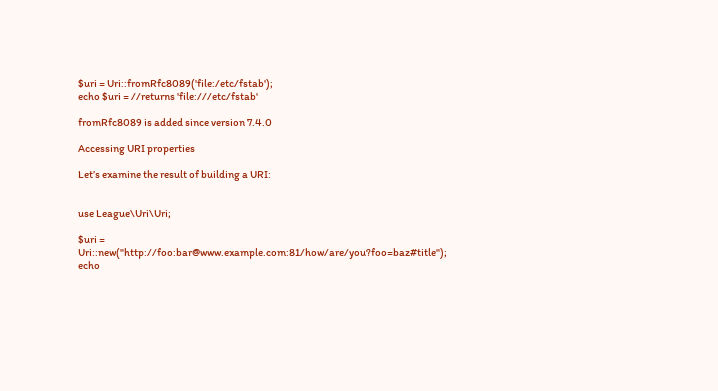$uri = Uri::fromRfc8089('file:/etc/fstab');
echo $uri = //returns 'file:///etc/fstab'

fromRfc8089 is added since version 7.4.0

Accessing URI properties

Let’s examine the result of building a URI:


use League\Uri\Uri;

$uri = Uri::new("http://foo:bar@www.example.com:81/how/are/you?foo=baz#title");
echo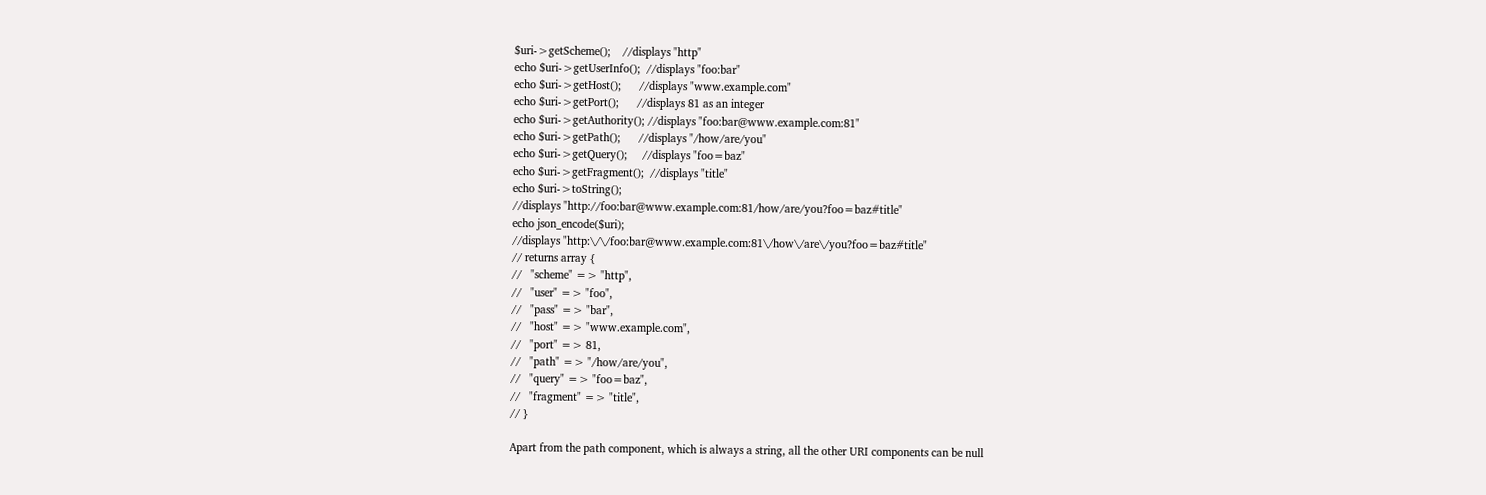$uri->getScheme();    //displays "http"
echo $uri->getUserInfo();  //displays "foo:bar"
echo $uri->getHost();      //displays "www.example.com"
echo $uri->getPort();      //displays 81 as an integer
echo $uri->getAuthority(); //displays "foo:bar@www.example.com:81"
echo $uri->getPath();      //displays "/how/are/you"
echo $uri->getQuery();     //displays "foo=baz"
echo $uri->getFragment();  //displays "title"
echo $uri->toString();
//displays "http://foo:bar@www.example.com:81/how/are/you?foo=baz#title"
echo json_encode($uri);
//displays "http:\/\/foo:bar@www.example.com:81\/how\/are\/you?foo=baz#title"
// returns array {
//   "scheme" => "http",
//   "user" => "foo",
//   "pass" => "bar",
//   "host" => "www.example.com",
//   "port" => 81,
//   "path" => "/how/are/you",
//   "query" => "foo=baz",
//   "fragment" => "title",
// }

Apart from the path component, which is always a string, all the other URI components can be null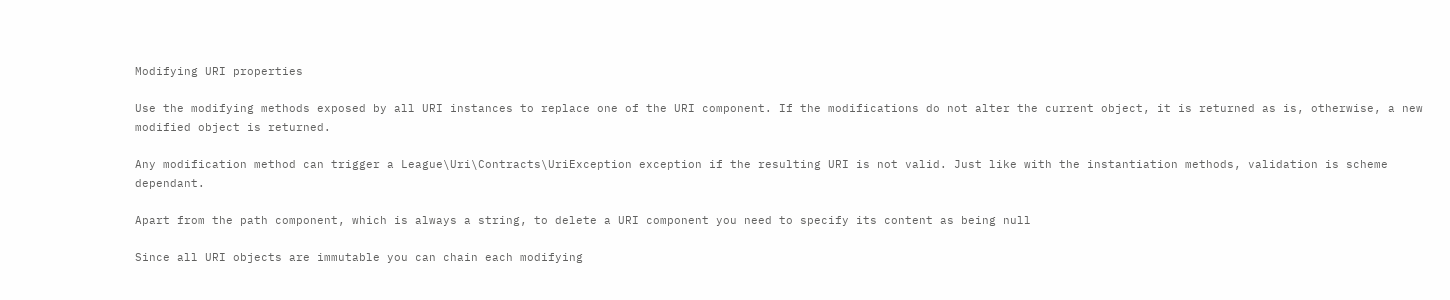Modifying URI properties

Use the modifying methods exposed by all URI instances to replace one of the URI component. If the modifications do not alter the current object, it is returned as is, otherwise, a new modified object is returned.

Any modification method can trigger a League\Uri\Contracts\UriException exception if the resulting URI is not valid. Just like with the instantiation methods, validation is scheme dependant.

Apart from the path component, which is always a string, to delete a URI component you need to specify its content as being null

Since all URI objects are immutable you can chain each modifying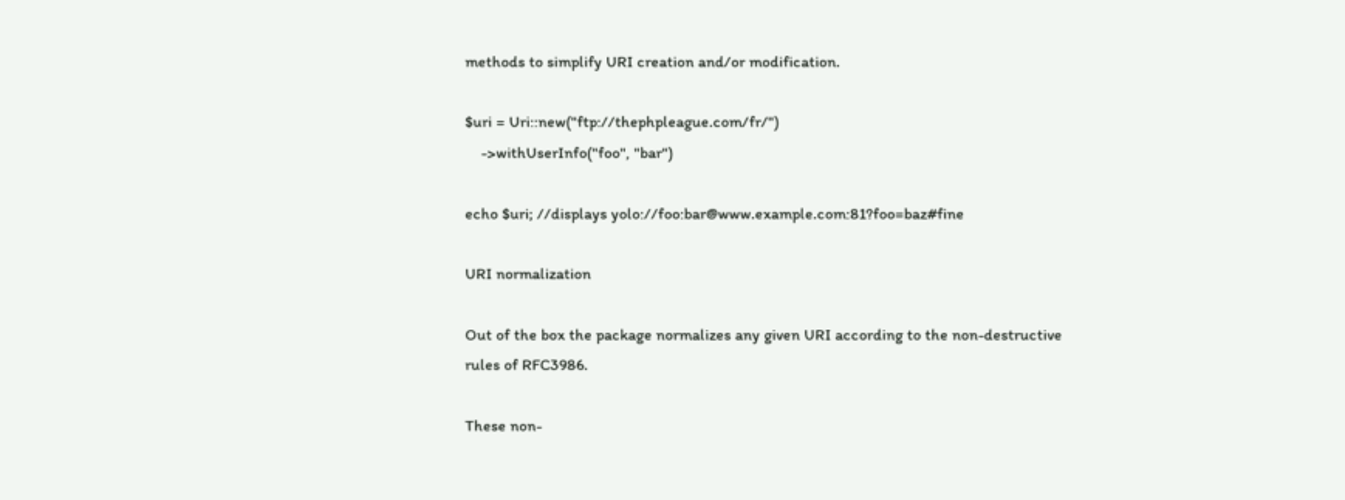methods to simplify URI creation and/or modification.

$uri = Uri::new("ftp://thephpleague.com/fr/")
    ->withUserInfo("foo", "bar")

echo $uri; //displays yolo://foo:bar@www.example.com:81?foo=baz#fine

URI normalization

Out of the box the package normalizes any given URI according to the non-destructive rules of RFC3986.

These non-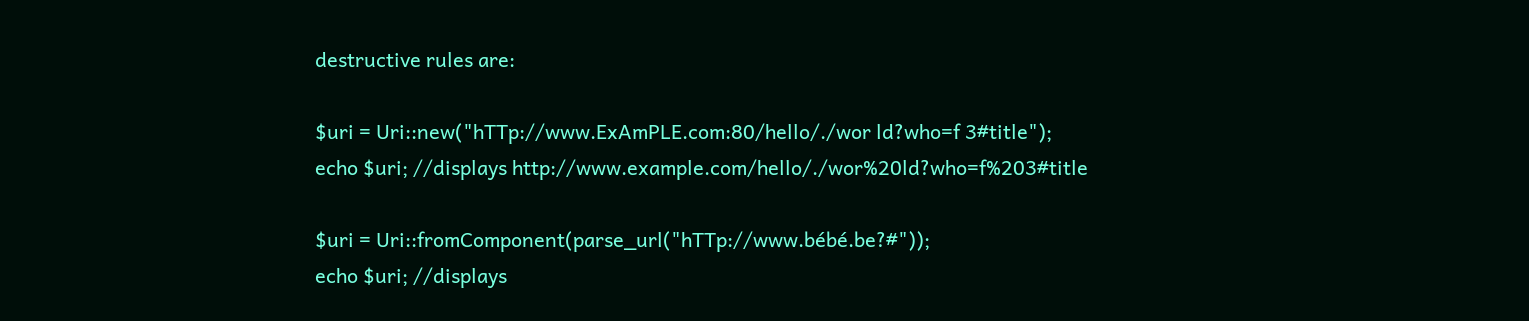destructive rules are:

$uri = Uri::new("hTTp://www.ExAmPLE.com:80/hello/./wor ld?who=f 3#title");
echo $uri; //displays http://www.example.com/hello/./wor%20ld?who=f%203#title

$uri = Uri::fromComponent(parse_url("hTTp://www.bébé.be?#"));
echo $uri; //displays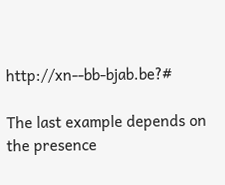http://xn--bb-bjab.be?#

The last example depends on the presence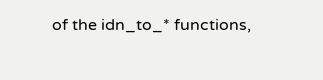of the idn_to_* functions,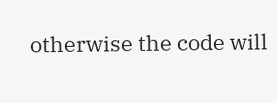otherwise the code will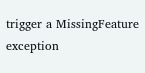trigger a MissingFeature exception